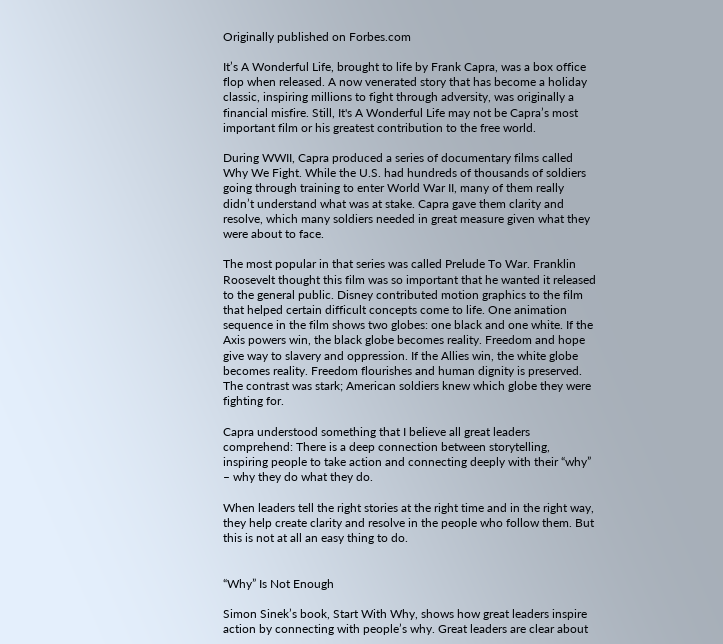Originally published on Forbes.com

It’s A Wonderful Life, brought to life by Frank Capra, was a box office flop when released. A now venerated story that has become a holiday classic, inspiring millions to fight through adversity, was originally a financial misfire. Still, It's A Wonderful Life may not be Capra’s most important film or his greatest contribution to the free world.

During WWII, Capra produced a series of documentary films called Why We Fight. While the U.S. had hundreds of thousands of soldiers going through training to enter World War II, many of them really didn’t understand what was at stake. Capra gave them clarity and resolve, which many soldiers needed in great measure given what they were about to face.

The most popular in that series was called Prelude To War. Franklin Roosevelt thought this film was so important that he wanted it released to the general public. Disney contributed motion graphics to the film that helped certain difficult concepts come to life. One animation sequence in the film shows two globes: one black and one white. If the Axis powers win, the black globe becomes reality. Freedom and hope give way to slavery and oppression. If the Allies win, the white globe becomes reality. Freedom flourishes and human dignity is preserved. The contrast was stark; American soldiers knew which globe they were fighting for.

Capra understood something that I believe all great leaders comprehend: There is a deep connection between storytelling, inspiring people to take action and connecting deeply with their “why” – why they do what they do.

When leaders tell the right stories at the right time and in the right way, they help create clarity and resolve in the people who follow them. But this is not at all an easy thing to do.


“Why” Is Not Enough

Simon Sinek’s book, Start With Why, shows how great leaders inspire action by connecting with people’s why. Great leaders are clear about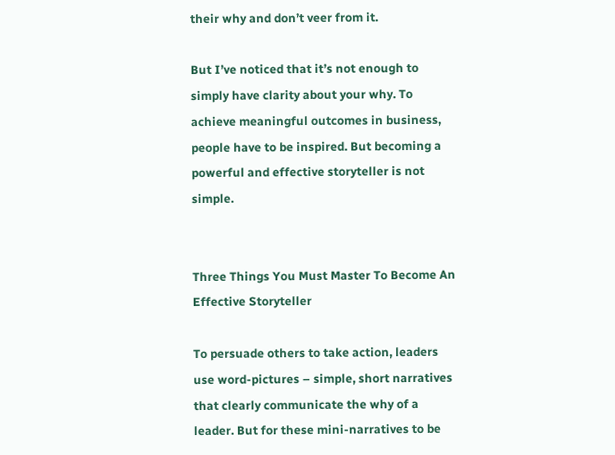their why and don’t veer from it.

But I’ve noticed that it’s not enough to simply have clarity about your why. To achieve meaningful outcomes in business, people have to be inspired. But becoming a powerful and effective storyteller is not simple.


Three Things You Must Master To Become An Effective Storyteller

To persuade others to take action, leaders use word-pictures – simple, short narratives that clearly communicate the why of a leader. But for these mini-narratives to be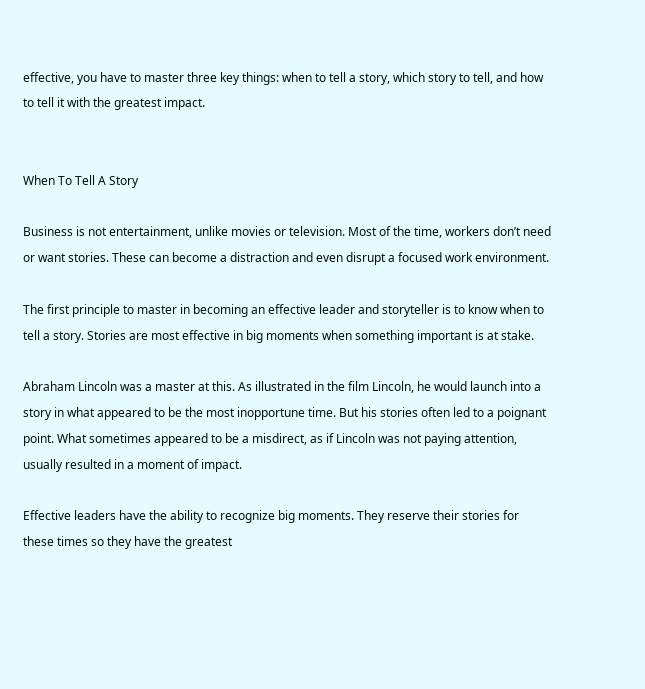effective, you have to master three key things: when to tell a story, which story to tell, and how to tell it with the greatest impact.


When To Tell A Story

Business is not entertainment, unlike movies or television. Most of the time, workers don’t need or want stories. These can become a distraction and even disrupt a focused work environment.

The first principle to master in becoming an effective leader and storyteller is to know when to tell a story. Stories are most effective in big moments when something important is at stake.

Abraham Lincoln was a master at this. As illustrated in the film Lincoln, he would launch into a story in what appeared to be the most inopportune time. But his stories often led to a poignant point. What sometimes appeared to be a misdirect, as if Lincoln was not paying attention, usually resulted in a moment of impact.

Effective leaders have the ability to recognize big moments. They reserve their stories for these times so they have the greatest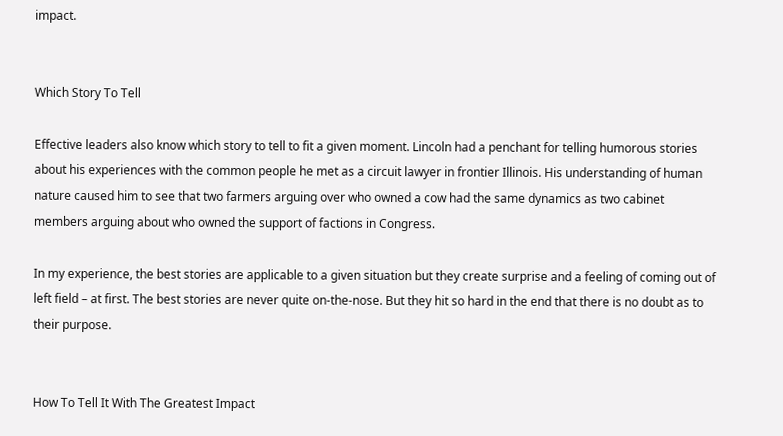impact.


Which Story To Tell

Effective leaders also know which story to tell to fit a given moment. Lincoln had a penchant for telling humorous stories about his experiences with the common people he met as a circuit lawyer in frontier Illinois. His understanding of human nature caused him to see that two farmers arguing over who owned a cow had the same dynamics as two cabinet members arguing about who owned the support of factions in Congress.

In my experience, the best stories are applicable to a given situation but they create surprise and a feeling of coming out of left field – at first. The best stories are never quite on-the-nose. But they hit so hard in the end that there is no doubt as to their purpose.


How To Tell It With The Greatest Impact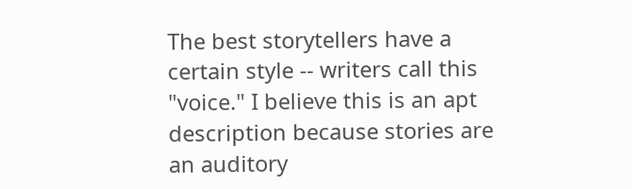The best storytellers have a certain style -- writers call this "voice." I believe this is an apt description because stories are an auditory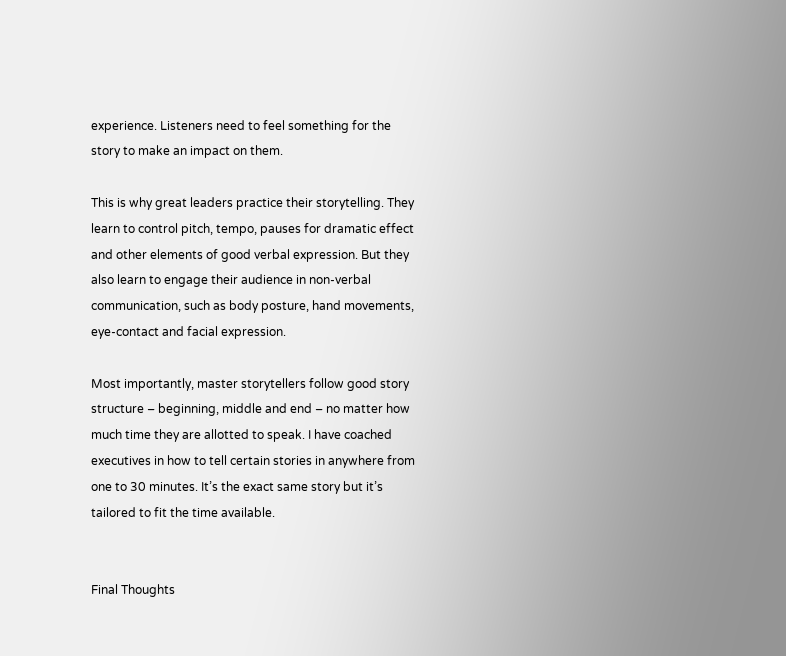experience. Listeners need to feel something for the story to make an impact on them.

This is why great leaders practice their storytelling. They learn to control pitch, tempo, pauses for dramatic effect and other elements of good verbal expression. But they also learn to engage their audience in non-verbal communication, such as body posture, hand movements, eye-contact and facial expression.

Most importantly, master storytellers follow good story structure – beginning, middle and end – no matter how much time they are allotted to speak. I have coached executives in how to tell certain stories in anywhere from one to 30 minutes. It’s the exact same story but it’s tailored to fit the time available.


Final Thoughts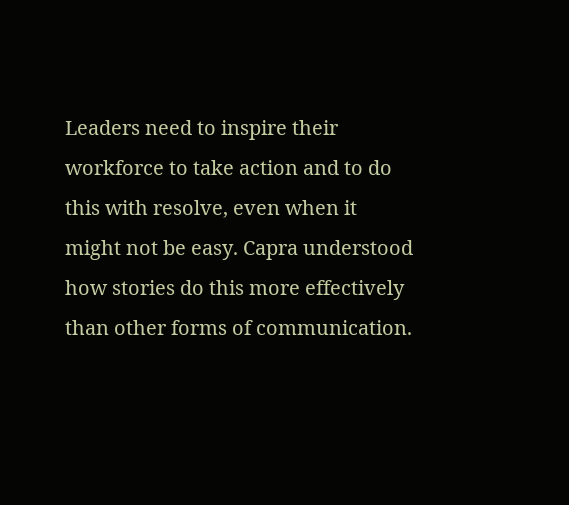Leaders need to inspire their workforce to take action and to do this with resolve, even when it might not be easy. Capra understood how stories do this more effectively than other forms of communication.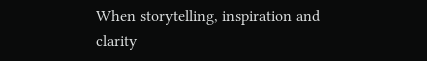When storytelling, inspiration and clarity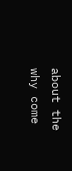about the why come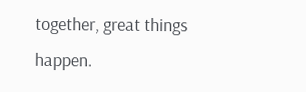together, great things happen.